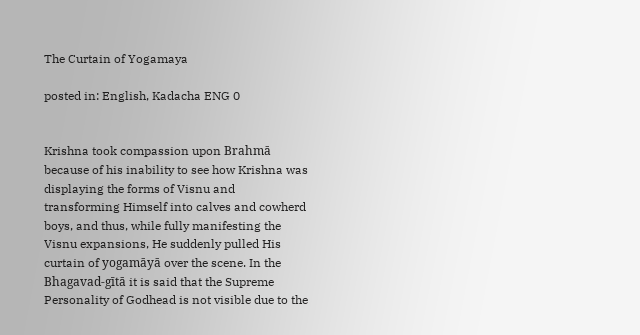The Curtain of Yogamaya

posted in: English, Kadacha ENG 0


Krishna took compassion upon Brahmā because of his inability to see how Krishna was displaying the forms of Visnu and transforming Himself into calves and cowherd boys, and thus, while fully manifesting the Visnu expansions, He suddenly pulled His curtain of yogamāyā over the scene. In the Bhagavad-gītā it is said that the Supreme Personality of Godhead is not visible due to the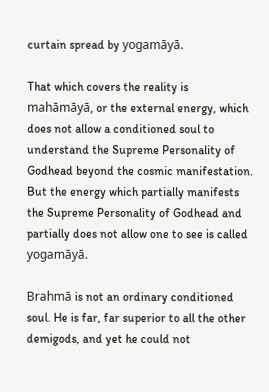curtain spread by yogamāyā.

That which covers the reality is mahāmāyā, or the external energy, which does not allow a conditioned soul to understand the Supreme Personality of Godhead beyond the cosmic manifestation. But the energy which partially manifests the Supreme Personality of Godhead and partially does not allow one to see is called yogamāyā.

Brahmā is not an ordinary conditioned soul. He is far, far superior to all the other demigods, and yet he could not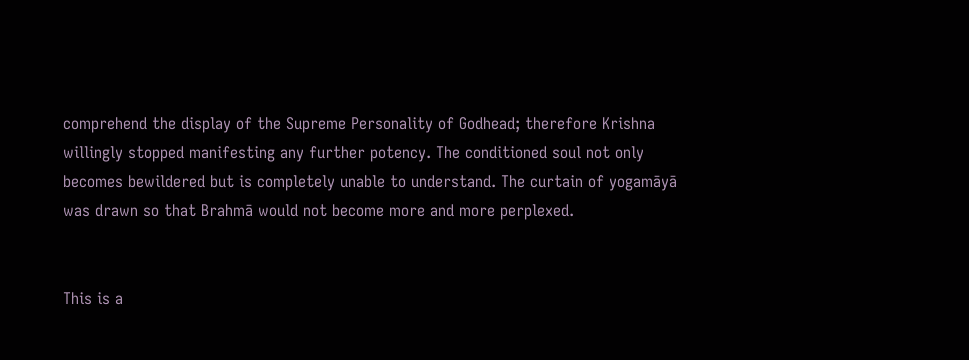comprehend the display of the Supreme Personality of Godhead; therefore Krishna willingly stopped manifesting any further potency. The conditioned soul not only becomes bewildered but is completely unable to understand. The curtain of yogamāyā was drawn so that Brahmā would not become more and more perplexed.


This is a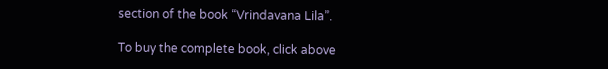section of the book “Vrindavana Lila”.

To buy the complete book, click above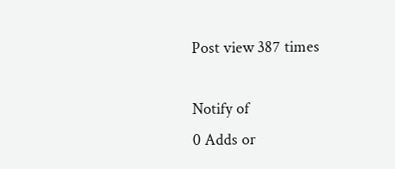Post view 387 times

Notify of
0 Adds or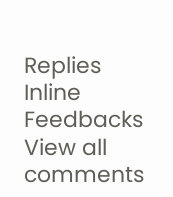Replies
Inline Feedbacks
View all comments